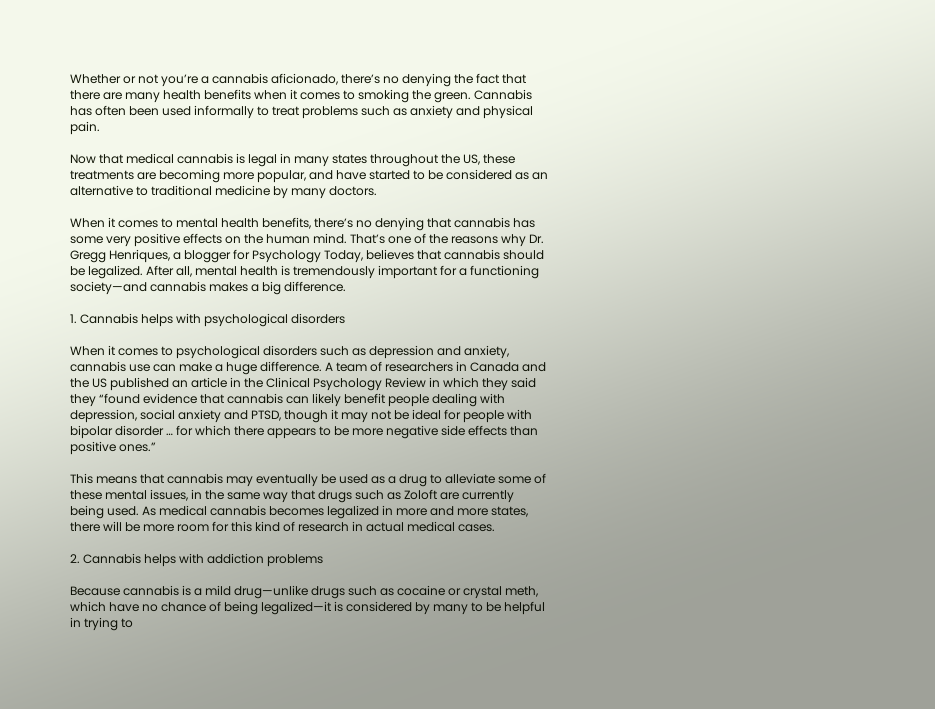Whether or not you’re a cannabis aficionado, there’s no denying the fact that there are many health benefits when it comes to smoking the green. Cannabis has often been used informally to treat problems such as anxiety and physical pain.

Now that medical cannabis is legal in many states throughout the US, these treatments are becoming more popular, and have started to be considered as an alternative to traditional medicine by many doctors.

When it comes to mental health benefits, there’s no denying that cannabis has some very positive effects on the human mind. That’s one of the reasons why Dr. Gregg Henriques, a blogger for Psychology Today, believes that cannabis should be legalized. After all, mental health is tremendously important for a functioning society—and cannabis makes a big difference.

1. Cannabis helps with psychological disorders

When it comes to psychological disorders such as depression and anxiety, cannabis use can make a huge difference. A team of researchers in Canada and the US published an article in the Clinical Psychology Review in which they said they “found evidence that cannabis can likely benefit people dealing with depression, social anxiety and PTSD, though it may not be ideal for people with bipolar disorder … for which there appears to be more negative side effects than positive ones.”

This means that cannabis may eventually be used as a drug to alleviate some of these mental issues, in the same way that drugs such as Zoloft are currently being used. As medical cannabis becomes legalized in more and more states, there will be more room for this kind of research in actual medical cases.

2. Cannabis helps with addiction problems

Because cannabis is a mild drug—unlike drugs such as cocaine or crystal meth, which have no chance of being legalized—it is considered by many to be helpful in trying to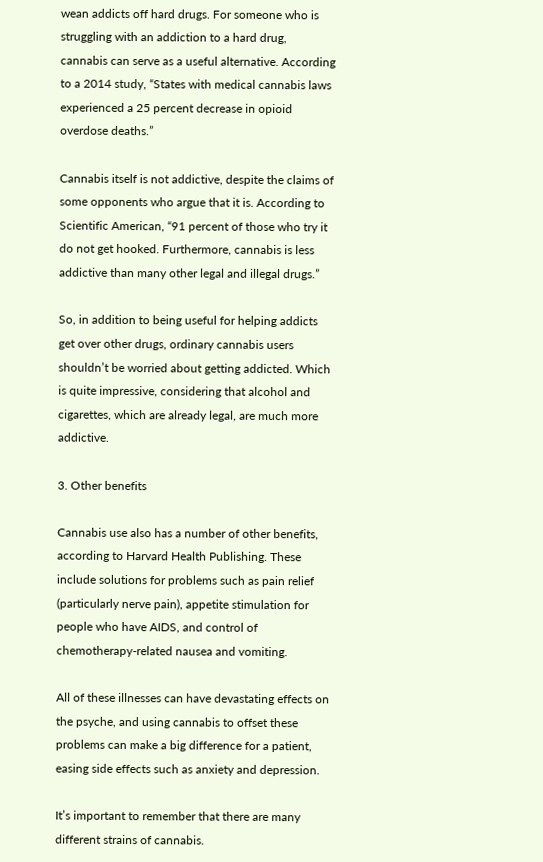wean addicts off hard drugs. For someone who is struggling with an addiction to a hard drug, cannabis can serve as a useful alternative. According to a 2014 study, “States with medical cannabis laws experienced a 25 percent decrease in opioid overdose deaths.”

Cannabis itself is not addictive, despite the claims of some opponents who argue that it is. According to Scientific American, “91 percent of those who try it do not get hooked. Furthermore, cannabis is less addictive than many other legal and illegal drugs.”

So, in addition to being useful for helping addicts get over other drugs, ordinary cannabis users shouldn’t be worried about getting addicted. Which is quite impressive, considering that alcohol and cigarettes, which are already legal, are much more addictive.

3. Other benefits

Cannabis use also has a number of other benefits, according to Harvard Health Publishing. These include solutions for problems such as pain relief (particularly nerve pain), appetite stimulation for people who have AIDS, and control of chemotherapy-related nausea and vomiting.

All of these illnesses can have devastating effects on the psyche, and using cannabis to offset these problems can make a big difference for a patient, easing side effects such as anxiety and depression.

It’s important to remember that there are many different strains of cannabis.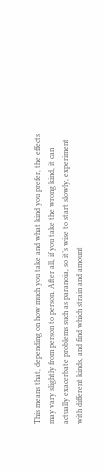This means that, depending on how much you take and what kind you prefer, the effects may vary slightly from person to person. After all, if you take the wrong kind, it can actually exacerbate problems such as paranoia, so it’s wise to start slowly, experiment with different kinds, and find which strain and amount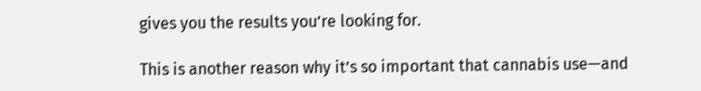gives you the results you’re looking for.

This is another reason why it’s so important that cannabis use—and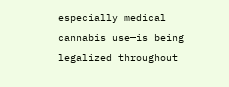especially medical cannabis use—is being legalized throughout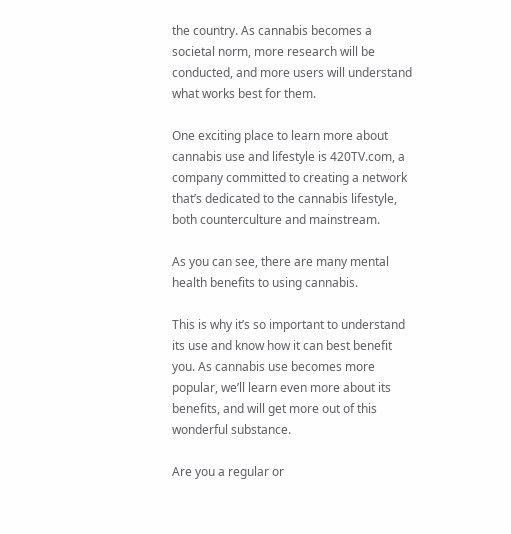the country. As cannabis becomes a societal norm, more research will be conducted, and more users will understand what works best for them.

One exciting place to learn more about cannabis use and lifestyle is 420TV.com, a company committed to creating a network that’s dedicated to the cannabis lifestyle, both counterculture and mainstream.

As you can see, there are many mental health benefits to using cannabis.

This is why it’s so important to understand its use and know how it can best benefit you. As cannabis use becomes more popular, we’ll learn even more about its benefits, and will get more out of this wonderful substance.

Are you a regular or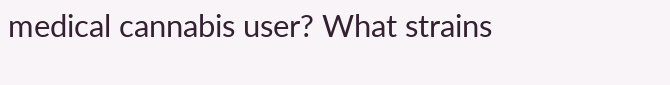medical cannabis user? What strains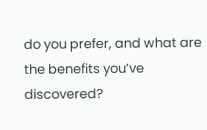do you prefer, and what are the benefits you’ve discovered?